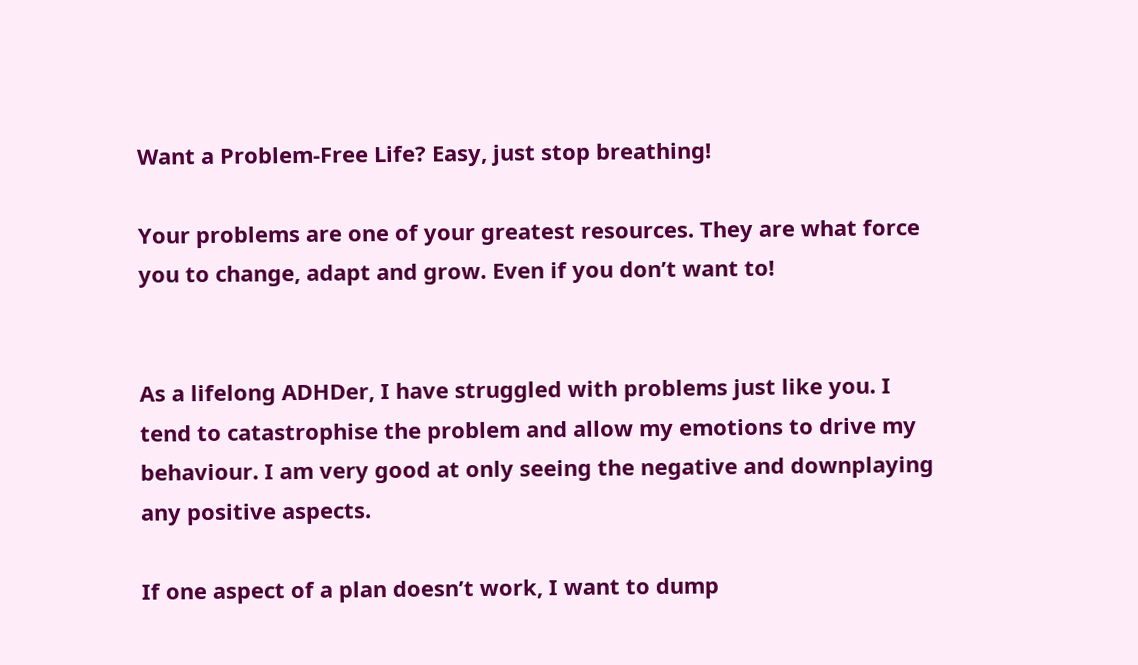Want a Problem-Free Life? Easy, just stop breathing!

Your problems are one of your greatest resources. They are what force you to change, adapt and grow. Even if you don’t want to!


As a lifelong ADHDer, I have struggled with problems just like you. I tend to catastrophise the problem and allow my emotions to drive my behaviour. I am very good at only seeing the negative and downplaying any positive aspects.

If one aspect of a plan doesn’t work, I want to dump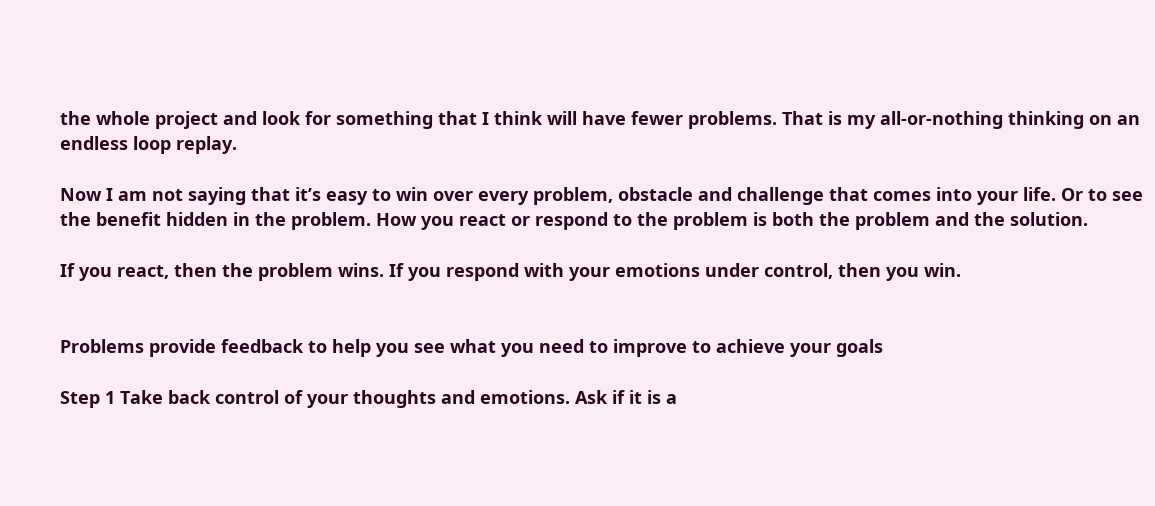the whole project and look for something that I think will have fewer problems. That is my all-or-nothing thinking on an endless loop replay.

Now I am not saying that it’s easy to win over every problem, obstacle and challenge that comes into your life. Or to see the benefit hidden in the problem. How you react or respond to the problem is both the problem and the solution.

If you react, then the problem wins. If you respond with your emotions under control, then you win.


Problems provide feedback to help you see what you need to improve to achieve your goals

Step 1 Take back control of your thoughts and emotions. Ask if it is a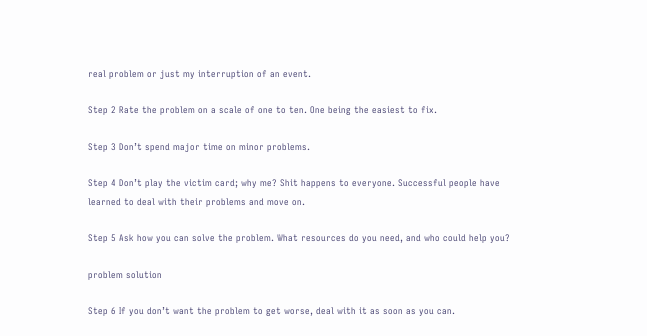real problem or just my interruption of an event.

Step 2 Rate the problem on a scale of one to ten. One being the easiest to fix.

Step 3 Don’t spend major time on minor problems.

Step 4 Don’t play the victim card; why me? Shit happens to everyone. Successful people have learned to deal with their problems and move on.

Step 5 Ask how you can solve the problem. What resources do you need, and who could help you?

problem solution

Step 6 If you don’t want the problem to get worse, deal with it as soon as you can.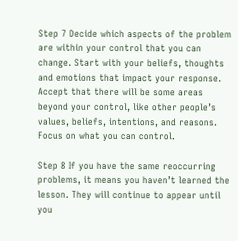Step 7 Decide which aspects of the problem are within your control that you can change. Start with your beliefs, thoughts and emotions that impact your response. Accept that there will be some areas beyond your control, like other people’s values, beliefs, intentions, and reasons. Focus on what you can control.

Step 8 If you have the same reoccurring problems, it means you haven’t learned the lesson. They will continue to appear until you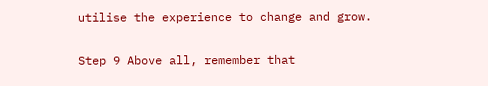utilise the experience to change and grow.

Step 9 Above all, remember that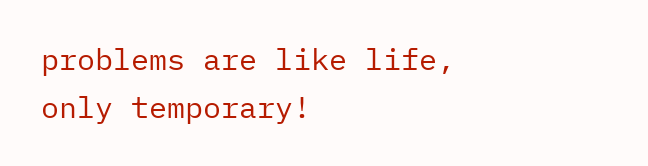problems are like life, only temporary!